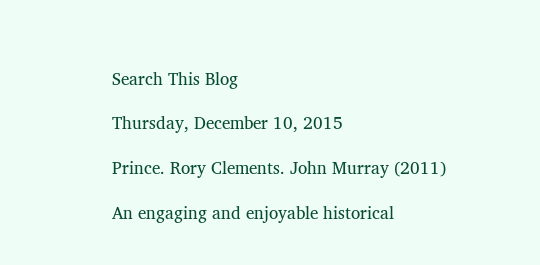Search This Blog

Thursday, December 10, 2015

Prince. Rory Clements. John Murray (2011)

An engaging and enjoyable historical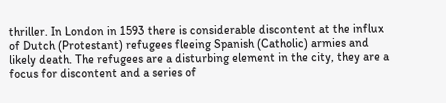thriller. In London in 1593 there is considerable discontent at the influx of Dutch (Protestant) refugees fleeing Spanish (Catholic) armies and likely death. The refugees are a disturbing element in the city, they are a focus for discontent and a series of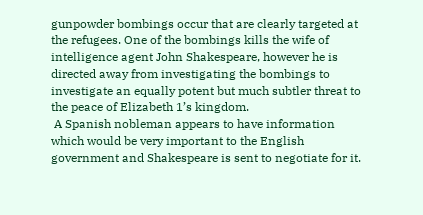gunpowder bombings occur that are clearly targeted at the refugees. One of the bombings kills the wife of intelligence agent John Shakespeare, however he is directed away from investigating the bombings to investigate an equally potent but much subtler threat to the peace of Elizabeth 1’s kingdom.
 A Spanish nobleman appears to have information which would be very important to the English government and Shakespeare is sent to negotiate for it.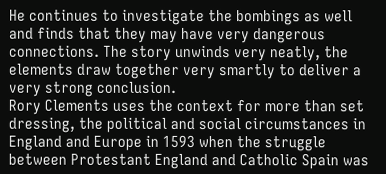He continues to investigate the bombings as well and finds that they may have very dangerous connections. The story unwinds very neatly, the elements draw together very smartly to deliver a very strong conclusion.
Rory Clements uses the context for more than set dressing, the political and social circumstances in England and Europe in 1593 when the struggle between Protestant England and Catholic Spain was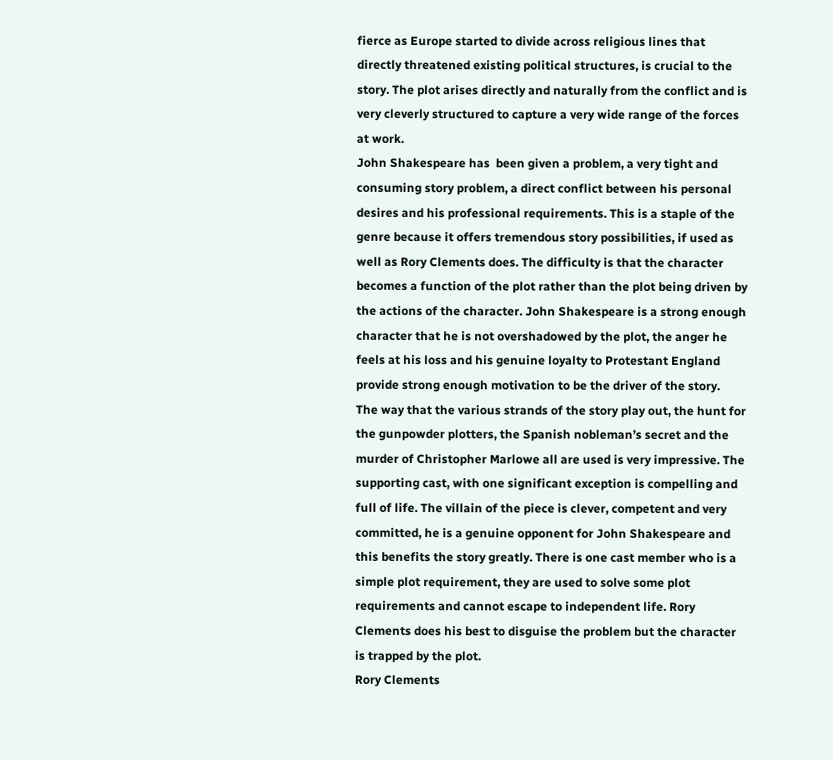fierce as Europe started to divide across religious lines that directly threatened existing political structures, is crucial to the story. The plot arises directly and naturally from the conflict and is very cleverly structured to capture a very wide range of the forces at work.
John Shakespeare has  been given a problem, a very tight and consuming story problem, a direct conflict between his personal desires and his professional requirements. This is a staple of the genre because it offers tremendous story possibilities, if used as well as Rory Clements does. The difficulty is that the character becomes a function of the plot rather than the plot being driven by the actions of the character. John Shakespeare is a strong enough character that he is not overshadowed by the plot, the anger he feels at his loss and his genuine loyalty to Protestant England provide strong enough motivation to be the driver of the story.
The way that the various strands of the story play out, the hunt for the gunpowder plotters, the Spanish nobleman’s secret and the murder of Christopher Marlowe all are used is very impressive. The supporting cast, with one significant exception is compelling and full of life. The villain of the piece is clever, competent and very committed, he is a genuine opponent for John Shakespeare and this benefits the story greatly. There is one cast member who is a simple plot requirement, they are used to solve some plot requirements and cannot escape to independent life. Rory Clements does his best to disguise the problem but the character is trapped by the plot.
Rory Clements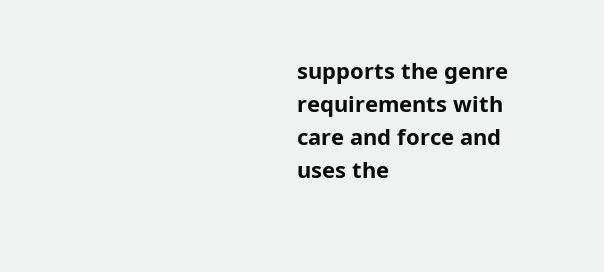supports the genre requirements with care and force and uses the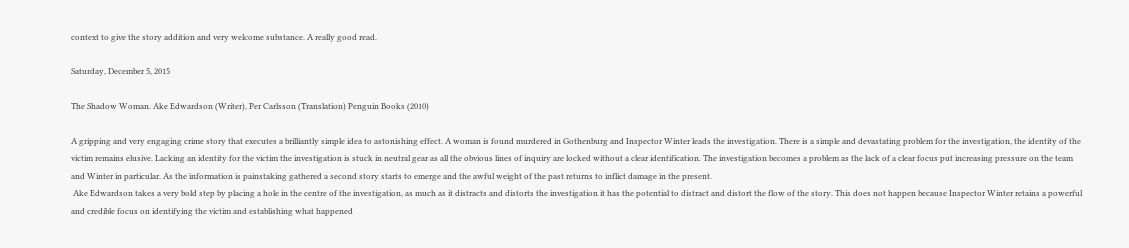context to give the story addition and very welcome substance. A really good read.

Saturday, December 5, 2015

The Shadow Woman. Ake Edwardson (Writer), Per Carlsson (Translation) Penguin Books (2010)

A gripping and very engaging crime story that executes a brilliantly simple idea to astonishing effect. A woman is found murdered in Gothenburg and Inspector Winter leads the investigation. There is a simple and devastating problem for the investigation, the identity of the victim remains elusive. Lacking an identity for the victim the investigation is stuck in neutral gear as all the obvious lines of inquiry are locked without a clear identification. The investigation becomes a problem as the lack of a clear focus put increasing pressure on the team and Winter in particular. As the information is painstaking gathered a second story starts to emerge and the awful weight of the past returns to inflict damage in the present.
 Ake Edwardson takes a very bold step by placing a hole in the centre of the investigation, as much as it distracts and distorts the investigation it has the potential to distract and distort the flow of the story. This does not happen because Inspector Winter retains a powerful and credible focus on identifying the victim and establishing what happened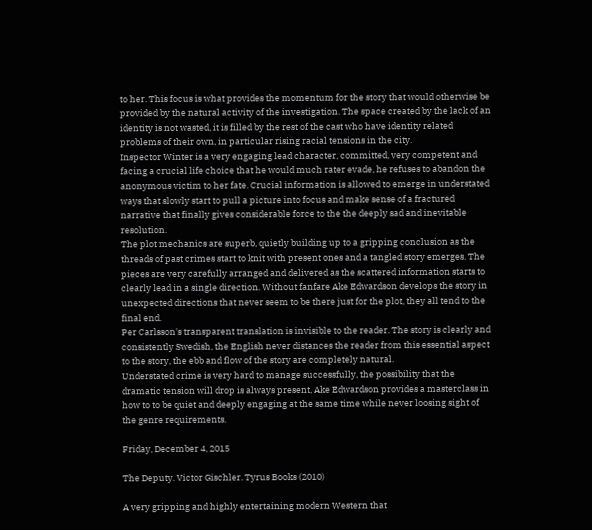to her. This focus is what provides the momentum for the story that would otherwise be provided by the natural activity of the investigation. The space created by the lack of an identity is not wasted, it is filled by the rest of the cast who have identity related problems of their own, in particular rising racial tensions in the city.
Inspector Winter is a very engaging lead character, committed, very competent and facing a crucial life choice that he would much rater evade, he refuses to abandon the anonymous victim to her fate. Crucial information is allowed to emerge in understated ways that slowly start to pull a picture into focus and make sense of a fractured narrative that finally gives considerable force to the the deeply sad and inevitable resolution.
The plot mechanics are superb, quietly building up to a gripping conclusion as the threads of past crimes start to knit with present ones and a tangled story emerges. The pieces are very carefully arranged and delivered as the scattered information starts to clearly lead in a single direction. Without fanfare Ake Edwardson develops the story in unexpected directions that never seem to be there just for the plot, they all tend to the final end.
Per Carlsson's transparent translation is invisible to the reader. The story is clearly and consistently Swedish, the English never distances the reader from this essential aspect to the story, the ebb and flow of the story are completely natural.
Understated crime is very hard to manage successfully, the possibility that the dramatic tension will drop is always present, Ake Edwardson provides a masterclass in how to to be quiet and deeply engaging at the same time while never loosing sight of the genre requirements.

Friday, December 4, 2015

The Deputy. Victor Gischler. Tyrus Books (2010)

A very gripping and highly entertaining modern Western that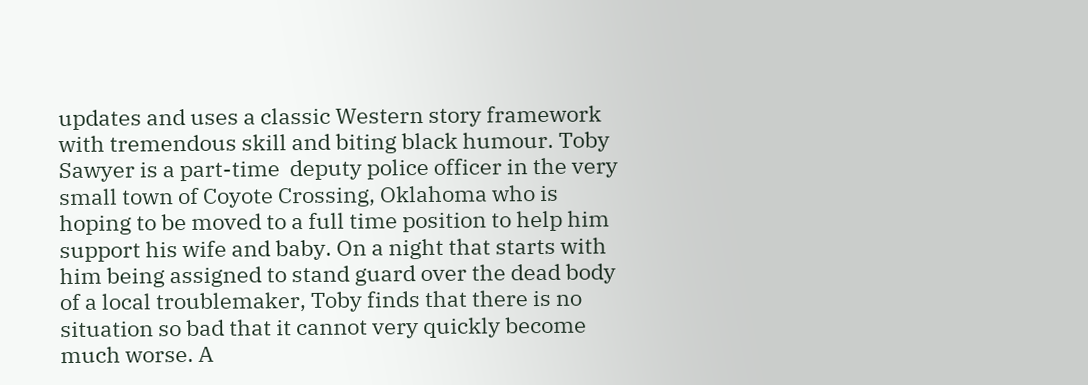updates and uses a classic Western story framework with tremendous skill and biting black humour. Toby Sawyer is a part-time  deputy police officer in the very small town of Coyote Crossing, Oklahoma who is hoping to be moved to a full time position to help him support his wife and baby. On a night that starts with him being assigned to stand guard over the dead body of a local troublemaker, Toby finds that there is no situation so bad that it cannot very quickly become much worse. A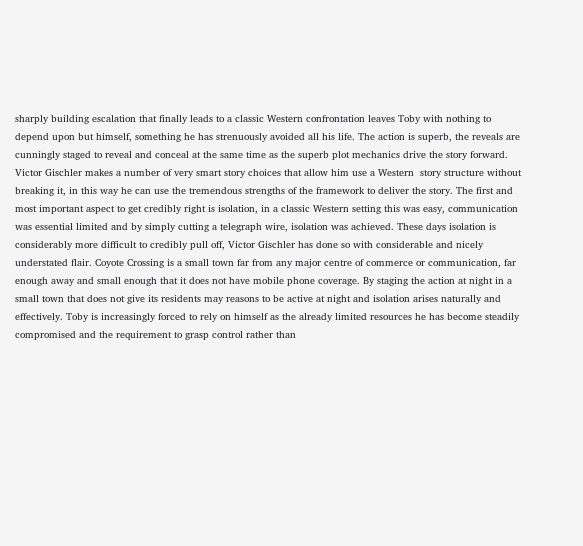sharply building escalation that finally leads to a classic Western confrontation leaves Toby with nothing to depend upon but himself, something he has strenuously avoided all his life. The action is superb, the reveals are cunningly staged to reveal and conceal at the same time as the superb plot mechanics drive the story forward.
Victor Gischler makes a number of very smart story choices that allow him use a Western  story structure without  breaking it, in this way he can use the tremendous strengths of the framework to deliver the story. The first and most important aspect to get credibly right is isolation, in a classic Western setting this was easy, communication was essential limited and by simply cutting a telegraph wire, isolation was achieved. These days isolation is considerably more difficult to credibly pull off, Victor Gischler has done so with considerable and nicely understated flair. Coyote Crossing is a small town far from any major centre of commerce or communication, far enough away and small enough that it does not have mobile phone coverage. By staging the action at night in a small town that does not give its residents may reasons to be active at night and isolation arises naturally and effectively. Toby is increasingly forced to rely on himself as the already limited resources he has become steadily compromised and the requirement to grasp control rather than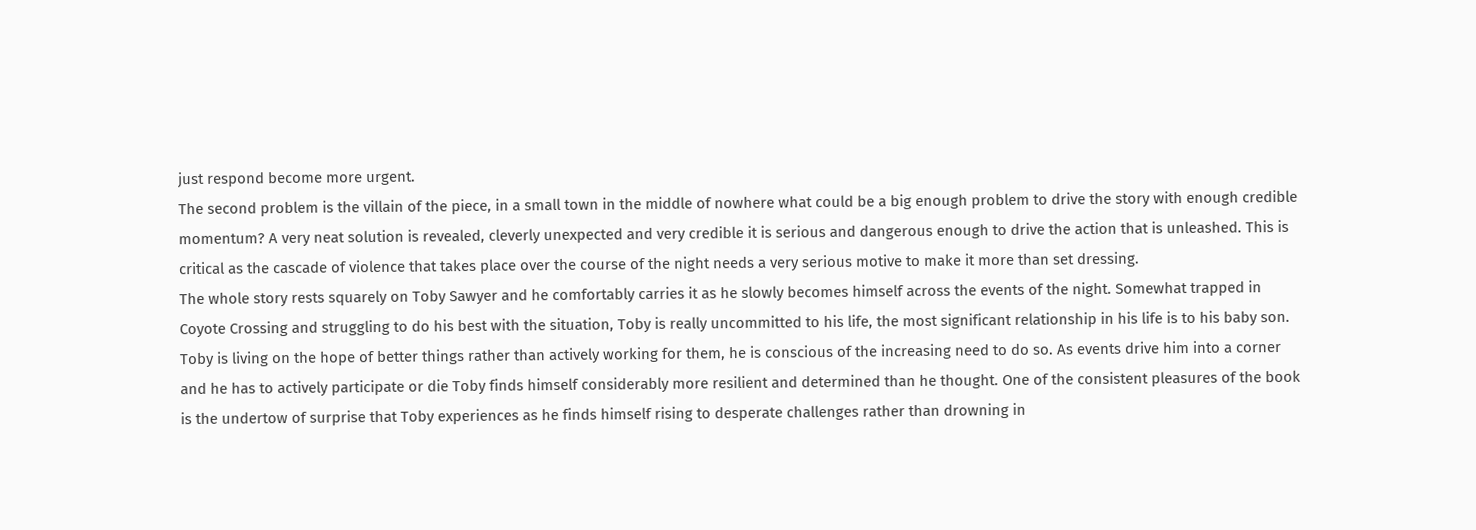just respond become more urgent.
The second problem is the villain of the piece, in a small town in the middle of nowhere what could be a big enough problem to drive the story with enough credible momentum? A very neat solution is revealed, cleverly unexpected and very credible it is serious and dangerous enough to drive the action that is unleashed. This is critical as the cascade of violence that takes place over the course of the night needs a very serious motive to make it more than set dressing.
The whole story rests squarely on Toby Sawyer and he comfortably carries it as he slowly becomes himself across the events of the night. Somewhat trapped in Coyote Crossing and struggling to do his best with the situation, Toby is really uncommitted to his life, the most significant relationship in his life is to his baby son. Toby is living on the hope of better things rather than actively working for them, he is conscious of the increasing need to do so. As events drive him into a corner and he has to actively participate or die Toby finds himself considerably more resilient and determined than he thought. One of the consistent pleasures of the book is the undertow of surprise that Toby experiences as he finds himself rising to desperate challenges rather than drowning in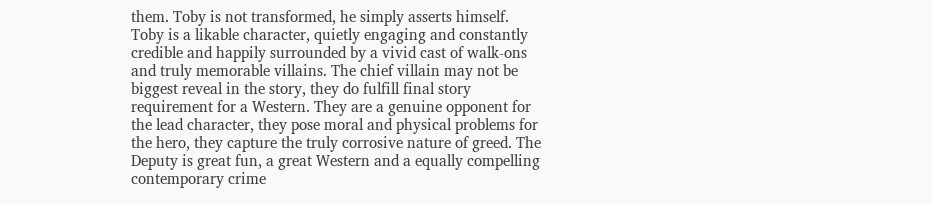them. Toby is not transformed, he simply asserts himself.
Toby is a likable character, quietly engaging and constantly credible and happily surrounded by a vivid cast of walk-ons and truly memorable villains. The chief villain may not be biggest reveal in the story, they do fulfill final story requirement for a Western. They are a genuine opponent for the lead character, they pose moral and physical problems for the hero, they capture the truly corrosive nature of greed. The Deputy is great fun, a great Western and a equally compelling contemporary crime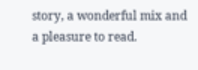story, a wonderful mix and a pleasure to read.